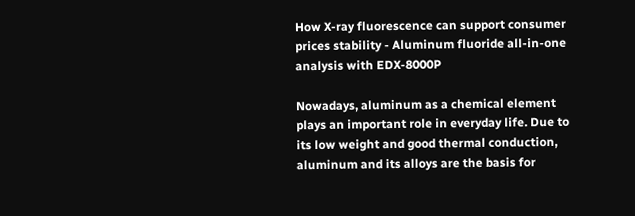How X-ray fluorescence can support consumer prices stability - Aluminum fluoride all-in-one analysis with EDX-8000P

Nowadays, aluminum as a chemical element plays an important role in everyday life. Due to its low weight and good thermal conduction, aluminum and its alloys are the basis for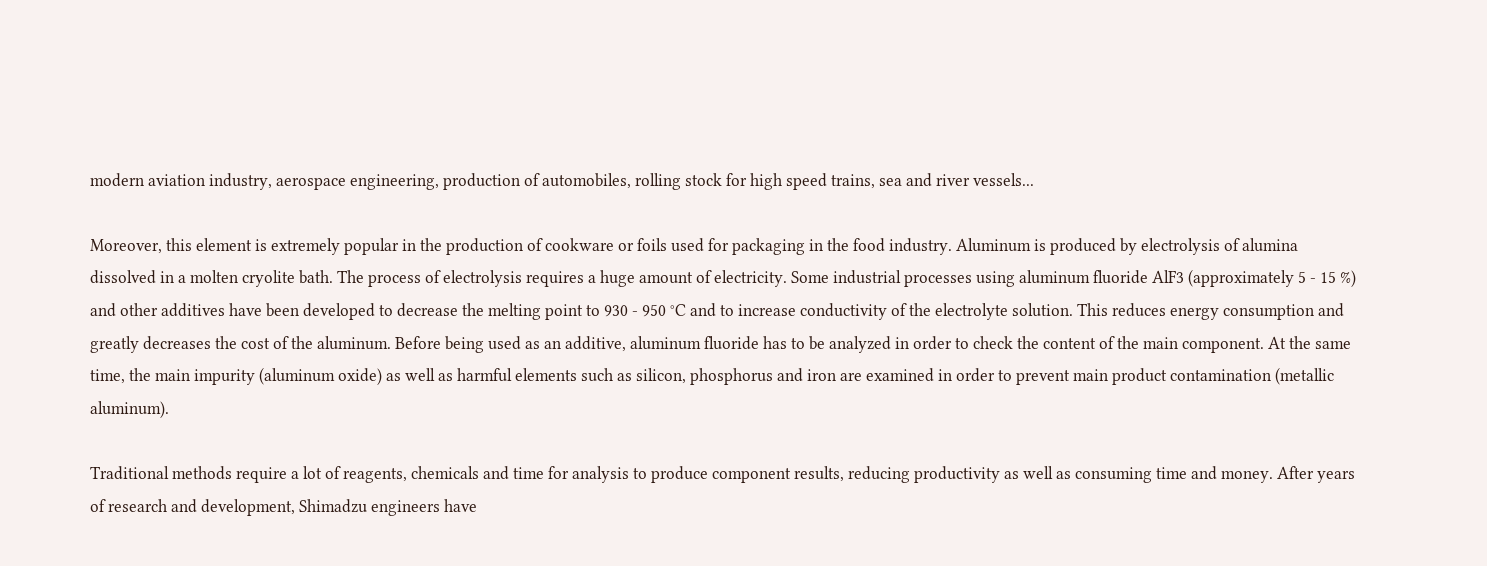modern aviation industry, aerospace engineering, production of automobiles, rolling stock for high speed trains, sea and river vessels...

Moreover, this element is extremely popular in the production of cookware or foils used for packaging in the food industry. Aluminum is produced by electrolysis of alumina dissolved in a molten cryolite bath. The process of electrolysis requires a huge amount of electricity. Some industrial processes using aluminum fluoride AlF3 (approximately 5 - 15 %) and other additives have been developed to decrease the melting point to 930 - 950 °C and to increase conductivity of the electrolyte solution. This reduces energy consumption and greatly decreases the cost of the aluminum. Before being used as an additive, aluminum fluoride has to be analyzed in order to check the content of the main component. At the same time, the main impurity (aluminum oxide) as well as harmful elements such as silicon, phosphorus and iron are examined in order to prevent main product contamination (metallic aluminum).

Traditional methods require a lot of reagents, chemicals and time for analysis to produce component results, reducing productivity as well as consuming time and money. After years of research and development, Shimadzu engineers have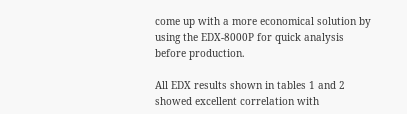come up with a more economical solution by using the EDX-8000P for quick analysis before production.

All EDX results shown in tables 1 and 2 showed excellent correlation with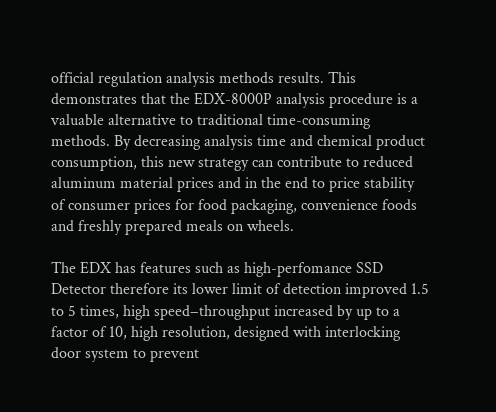official regulation analysis methods results. This demonstrates that the EDX-8000P analysis procedure is a valuable alternative to traditional time-consuming methods. By decreasing analysis time and chemical product consumption, this new strategy can contribute to reduced aluminum material prices and in the end to price stability of consumer prices for food packaging, convenience foods and freshly prepared meals on wheels.

The EDX has features such as high-perfomance SSD Detector therefore its lower limit of detection improved 1.5 to 5 times, high speed−throughput increased by up to a factor of 10, high resolution, designed with interlocking door system to prevent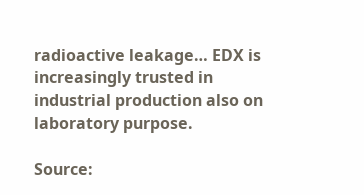radioactive leakage… EDX is increasingly trusted in industrial production also on laboratory purpose.

Source: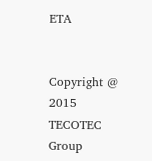ETA


Copyright @ 2015 TECOTEC Group